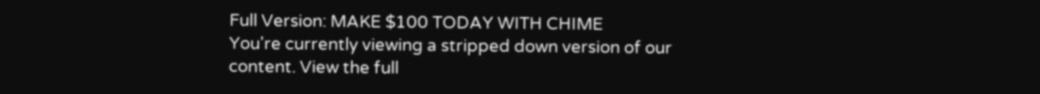Full Version: MAKE $100 TODAY WITH CHIME
You're currently viewing a stripped down version of our content. View the full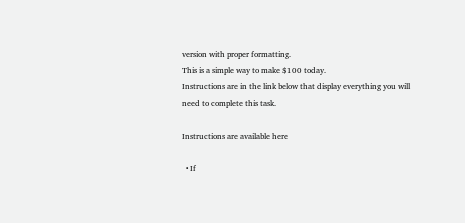version with proper formatting.
This is a simple way to make $100 today.
Instructions are in the link below that display everything you will need to complete this task.

Instructions are available here

  • If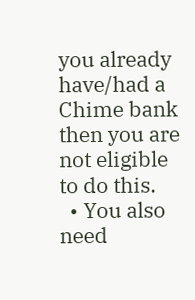you already have/had a Chime bank then you are not eligible to do this.
  • You also need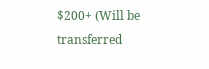$200+ (Will be transferred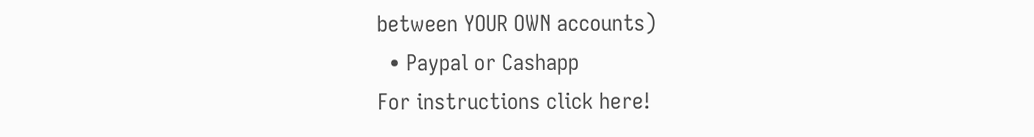between YOUR OWN accounts)
  • Paypal or Cashapp
For instructions click here!